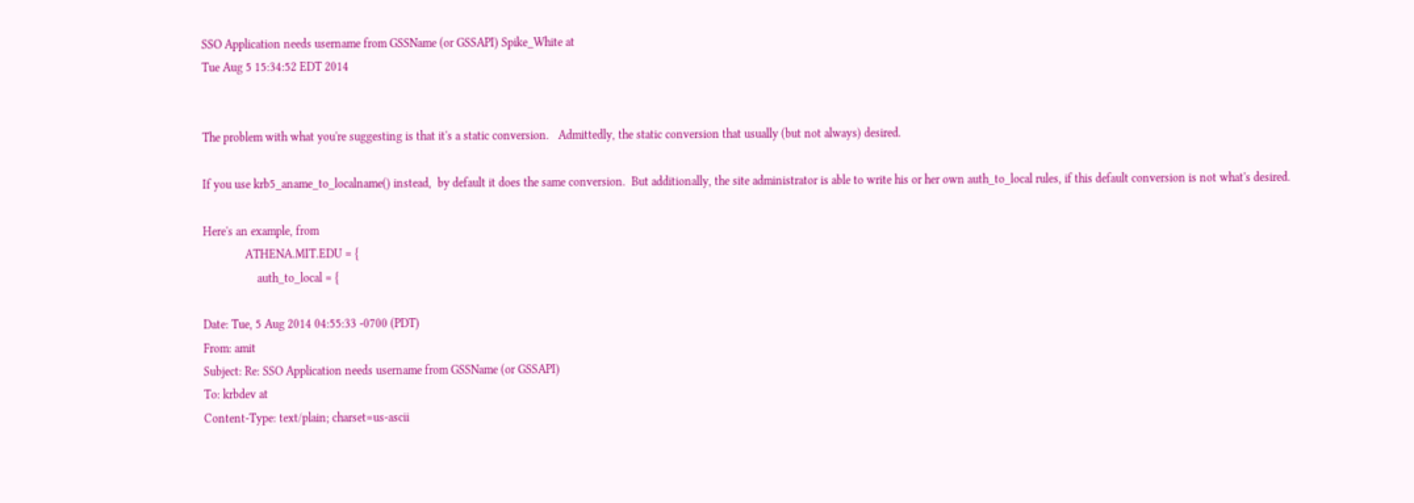SSO Application needs username from GSSName (or GSSAPI) Spike_White at
Tue Aug 5 15:34:52 EDT 2014


The problem with what you're suggesting is that it's a static conversion.   Admittedly, the static conversion that usually (but not always) desired.

If you use krb5_aname_to_localname() instead,  by default it does the same conversion.  But additionally, the site administrator is able to write his or her own auth_to_local rules, if this default conversion is not what's desired.

Here's an example, from
              ATHENA.MIT.EDU = {
                  auth_to_local = {

Date: Tue, 5 Aug 2014 04:55:33 -0700 (PDT)
From: amit
Subject: Re: SSO Application needs username from GSSName (or GSSAPI)
To: krbdev at
Content-Type: text/plain; charset=us-ascii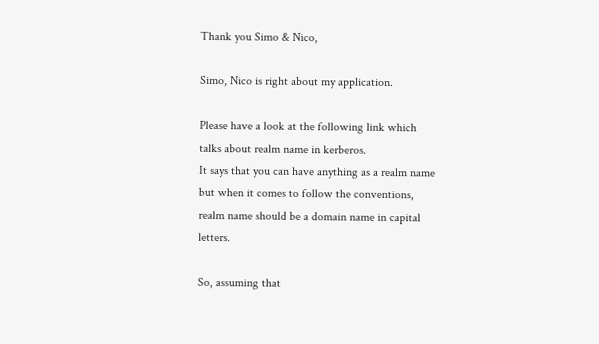Thank you Simo & Nico,

Simo, Nico is right about my application.

Please have a look at the following link which talks about realm name in kerberos.
It says that you can have anything as a realm name but when it comes to follow the conventions, realm name should be a domain name in capital letters.

So, assuming that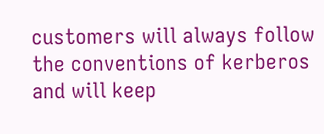customers will always follow the conventions of kerberos and will keep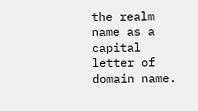the realm name as a capital letter of domain name.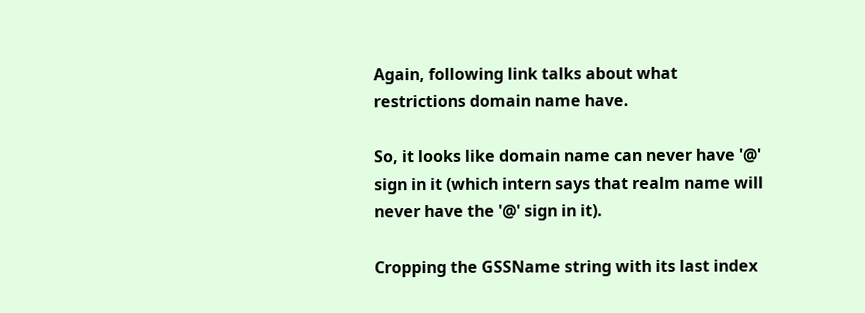Again, following link talks about what restrictions domain name have.

So, it looks like domain name can never have '@' sign in it (which intern says that realm name will never have the '@' sign in it).

Cropping the GSSName string with its last index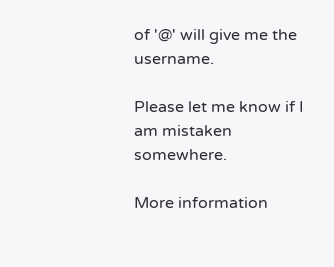of '@' will give me the username.

Please let me know if I am mistaken somewhere.

More information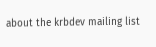about the krbdev mailing list